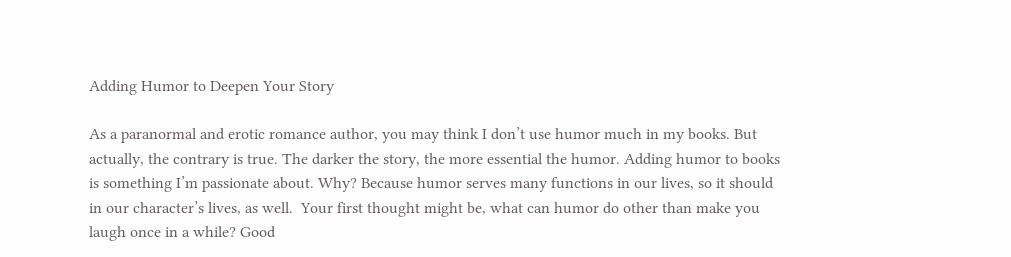Adding Humor to Deepen Your Story

As a paranormal and erotic romance author, you may think I don’t use humor much in my books. But actually, the contrary is true. The darker the story, the more essential the humor. Adding humor to books is something I’m passionate about. Why? Because humor serves many functions in our lives, so it should in our character’s lives, as well.  Your first thought might be, what can humor do other than make you laugh once in a while? Good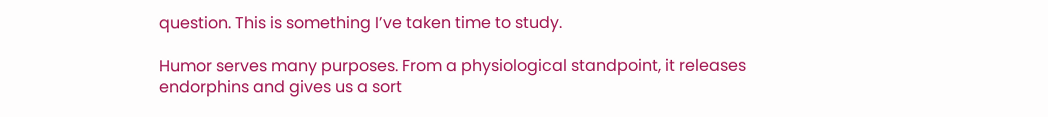question. This is something I’ve taken time to study.

Humor serves many purposes. From a physiological standpoint, it releases endorphins and gives us a sort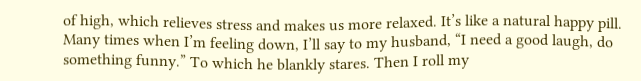of high, which relieves stress and makes us more relaxed. It’s like a natural happy pill. Many times when I’m feeling down, I’ll say to my husband, “I need a good laugh, do something funny.” To which he blankly stares. Then I roll my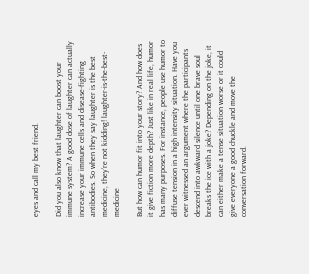eyes and call my best friend.

Did you also know that laughter can boost your immune system? A good dose of laughter can actually increase your immune cells and disease-fighting antibodies. So when they say laughter is the best medicine, they’re not kidding! laughter-is-the-best-medicine

But how can humor fit into your story? And how does it give fiction more depth? Just like in real life, humor has many purposes. For instance, people use humor to diffuse tension in a high intensity situation. Have you ever witnessed an argument where the participants descend into awkward silence until one brave soul breaks the ice with a joke? Depending on the joke, it can either make a tense situation worse or it could give everyone a good chuckle and move the conversation forward.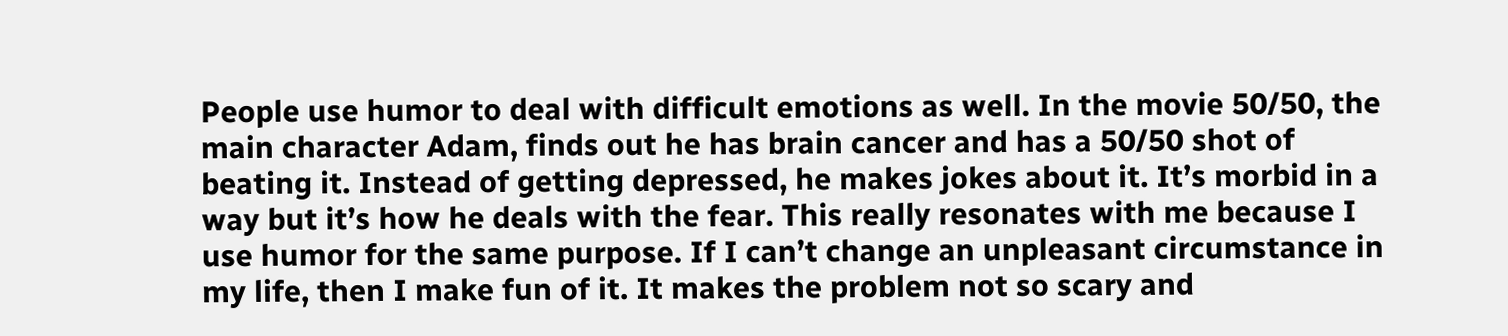People use humor to deal with difficult emotions as well. In the movie 50/50, the main character Adam, finds out he has brain cancer and has a 50/50 shot of beating it. Instead of getting depressed, he makes jokes about it. It’s morbid in a way but it’s how he deals with the fear. This really resonates with me because I use humor for the same purpose. If I can’t change an unpleasant circumstance in my life, then I make fun of it. It makes the problem not so scary and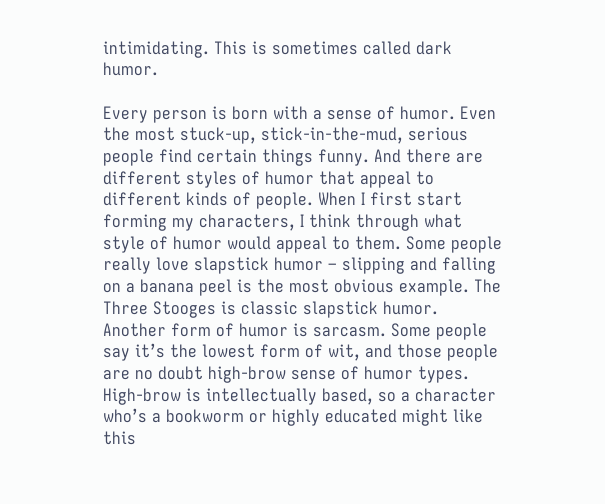intimidating. This is sometimes called dark humor.

Every person is born with a sense of humor. Even the most stuck-up, stick-in-the-mud, serious people find certain things funny. And there are different styles of humor that appeal to different kinds of people. When I first start forming my characters, I think through what style of humor would appeal to them. Some people really love slapstick humor – slipping and falling on a banana peel is the most obvious example. The Three Stooges is classic slapstick humor. Another form of humor is sarcasm. Some people say it’s the lowest form of wit, and those people are no doubt high-brow sense of humor types. High-brow is intellectually based, so a character who’s a bookworm or highly educated might like this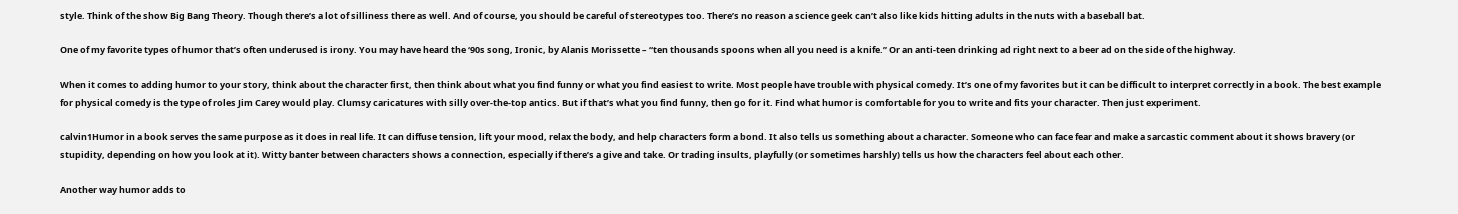style. Think of the show Big Bang Theory. Though there’s a lot of silliness there as well. And of course, you should be careful of stereotypes too. There’s no reason a science geek can’t also like kids hitting adults in the nuts with a baseball bat.

One of my favorite types of humor that’s often underused is irony. You may have heard the ‘90s song, Ironic, by Alanis Morissette – “ten thousands spoons when all you need is a knife.” Or an anti-teen drinking ad right next to a beer ad on the side of the highway.

When it comes to adding humor to your story, think about the character first, then think about what you find funny or what you find easiest to write. Most people have trouble with physical comedy. It’s one of my favorites but it can be difficult to interpret correctly in a book. The best example for physical comedy is the type of roles Jim Carey would play. Clumsy caricatures with silly over-the-top antics. But if that’s what you find funny, then go for it. Find what humor is comfortable for you to write and fits your character. Then just experiment.

calvin1Humor in a book serves the same purpose as it does in real life. It can diffuse tension, lift your mood, relax the body, and help characters form a bond. It also tells us something about a character. Someone who can face fear and make a sarcastic comment about it shows bravery (or stupidity, depending on how you look at it). Witty banter between characters shows a connection, especially if there’s a give and take. Or trading insults, playfully (or sometimes harshly) tells us how the characters feel about each other.

Another way humor adds to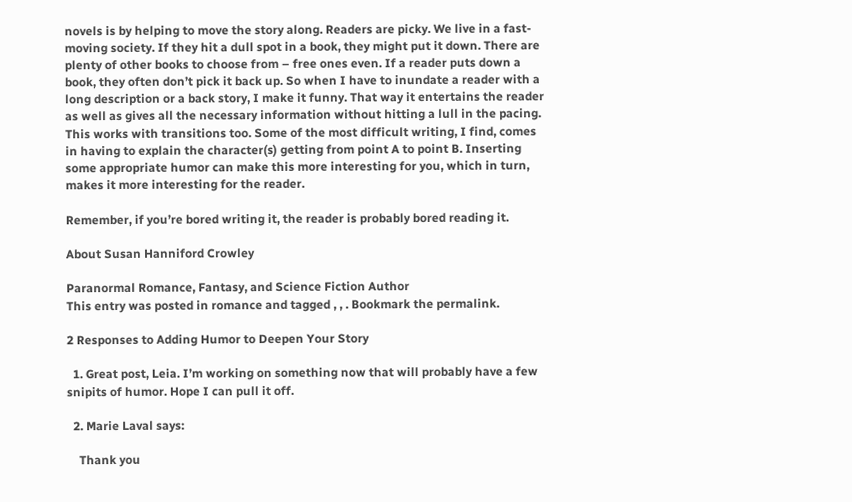novels is by helping to move the story along. Readers are picky. We live in a fast-moving society. If they hit a dull spot in a book, they might put it down. There are plenty of other books to choose from – free ones even. If a reader puts down a book, they often don’t pick it back up. So when I have to inundate a reader with a long description or a back story, I make it funny. That way it entertains the reader as well as gives all the necessary information without hitting a lull in the pacing. This works with transitions too. Some of the most difficult writing, I find, comes in having to explain the character(s) getting from point A to point B. Inserting some appropriate humor can make this more interesting for you, which in turn, makes it more interesting for the reader.

Remember, if you’re bored writing it, the reader is probably bored reading it.

About Susan Hanniford Crowley

Paranormal Romance, Fantasy, and Science Fiction Author
This entry was posted in romance and tagged , , . Bookmark the permalink.

2 Responses to Adding Humor to Deepen Your Story

  1. Great post, Leia. I’m working on something now that will probably have a few snipits of humor. Hope I can pull it off.

  2. Marie Laval says:

    Thank you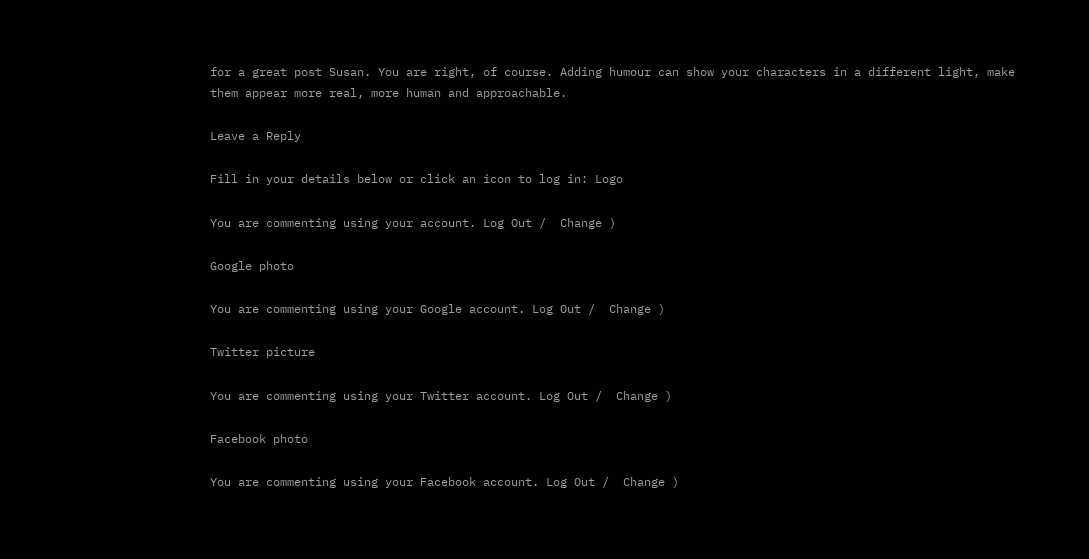for a great post Susan. You are right, of course. Adding humour can show your characters in a different light, make them appear more real, more human and approachable.

Leave a Reply

Fill in your details below or click an icon to log in: Logo

You are commenting using your account. Log Out /  Change )

Google photo

You are commenting using your Google account. Log Out /  Change )

Twitter picture

You are commenting using your Twitter account. Log Out /  Change )

Facebook photo

You are commenting using your Facebook account. Log Out /  Change )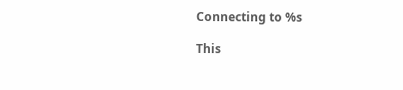Connecting to %s

This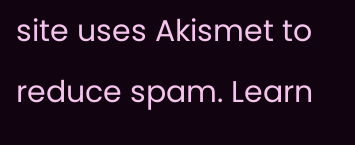site uses Akismet to reduce spam. Learn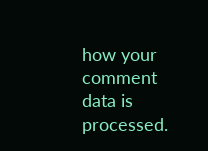how your comment data is processed.